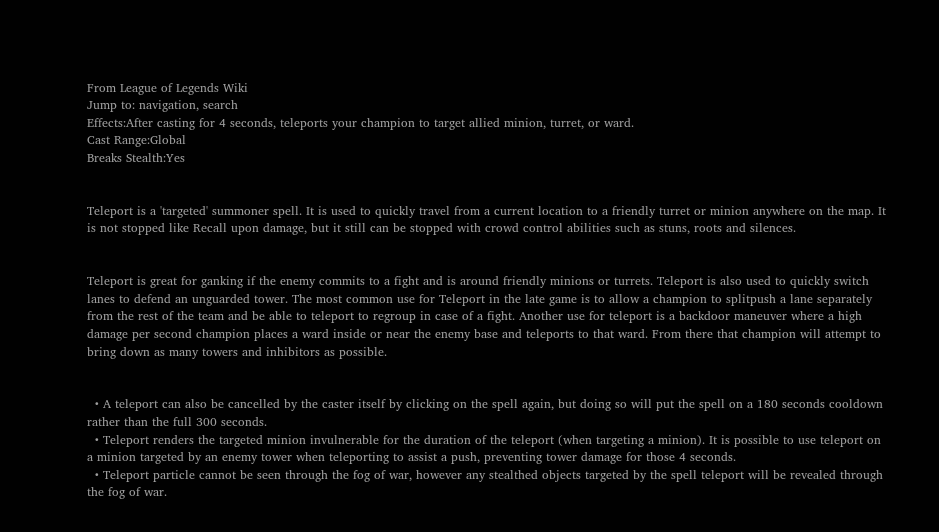From League of Legends Wiki
Jump to: navigation, search
Effects:After casting for 4 seconds, teleports your champion to target allied minion, turret, or ward.
Cast Range:Global
Breaks Stealth:Yes


Teleport is a 'targeted' summoner spell. It is used to quickly travel from a current location to a friendly turret or minion anywhere on the map. It is not stopped like Recall upon damage, but it still can be stopped with crowd control abilities such as stuns, roots and silences.


Teleport is great for ganking if the enemy commits to a fight and is around friendly minions or turrets. Teleport is also used to quickly switch lanes to defend an unguarded tower. The most common use for Teleport in the late game is to allow a champion to splitpush a lane separately from the rest of the team and be able to teleport to regroup in case of a fight. Another use for teleport is a backdoor maneuver where a high damage per second champion places a ward inside or near the enemy base and teleports to that ward. From there that champion will attempt to bring down as many towers and inhibitors as possible.


  • A teleport can also be cancelled by the caster itself by clicking on the spell again, but doing so will put the spell on a 180 seconds cooldown rather than the full 300 seconds.
  • Teleport renders the targeted minion invulnerable for the duration of the teleport (when targeting a minion). It is possible to use teleport on a minion targeted by an enemy tower when teleporting to assist a push, preventing tower damage for those 4 seconds.
  • Teleport particle cannot be seen through the fog of war, however any stealthed objects targeted by the spell teleport will be revealed through the fog of war.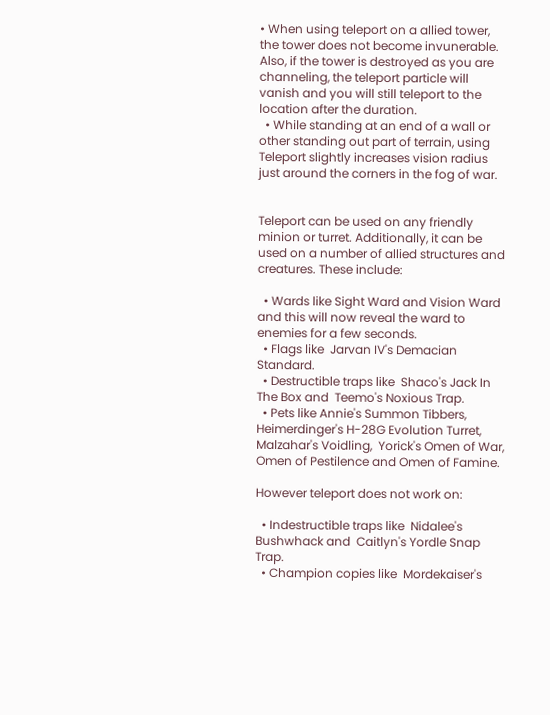• When using teleport on a allied tower, the tower does not become invunerable. Also, if the tower is destroyed as you are channeling, the teleport particle will vanish and you will still teleport to the location after the duration.
  • While standing at an end of a wall or other standing out part of terrain, using Teleport slightly increases vision radius just around the corners in the fog of war.


Teleport can be used on any friendly minion or turret. Additionally, it can be used on a number of allied structures and creatures. These include:

  • Wards like Sight Ward and Vision Ward and this will now reveal the ward to enemies for a few seconds.
  • Flags like  Jarvan IV's Demacian Standard.
  • Destructible traps like  Shaco's Jack In The Box and  Teemo's Noxious Trap.
  • Pets like Annie's Summon Tibbers,  Heimerdinger's H-28G Evolution Turret,  Malzahar's Voidling,  Yorick's Omen of War, Omen of Pestilence and Omen of Famine.

However teleport does not work on:

  • Indestructible traps like  Nidalee's Bushwhack and  Caitlyn's Yordle Snap Trap.
  • Champion copies like  Mordekaiser's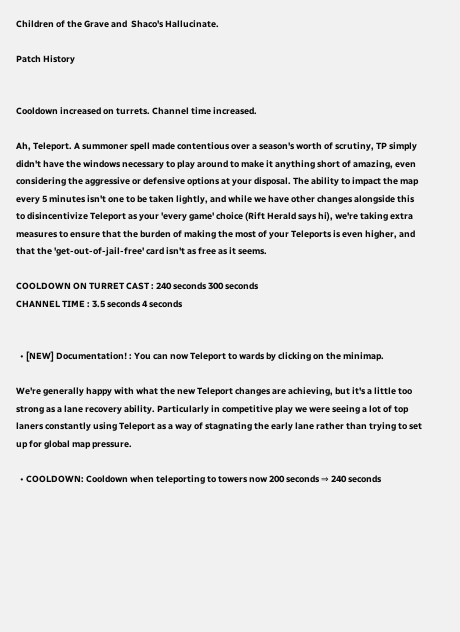Children of the Grave and  Shaco's Hallucinate.

Patch History


Cooldown increased on turrets. Channel time increased.

Ah, Teleport. A summoner spell made contentious over a season's worth of scrutiny, TP simply didn't have the windows necessary to play around to make it anything short of amazing, even considering the aggressive or defensive options at your disposal. The ability to impact the map every 5 minutes isn't one to be taken lightly, and while we have other changes alongside this to disincentivize Teleport as your 'every game' choice (Rift Herald says hi), we're taking extra measures to ensure that the burden of making the most of your Teleports is even higher, and that the 'get-out-of-jail-free' card isn't as free as it seems.

COOLDOWN ON TURRET CAST : 240 seconds 300 seconds
CHANNEL TIME : 3.5 seconds 4 seconds


  • [NEW] Documentation! : You can now Teleport to wards by clicking on the minimap.

We're generally happy with what the new Teleport changes are achieving, but it's a little too strong as a lane recovery ability. Particularly in competitive play we were seeing a lot of top laners constantly using Teleport as a way of stagnating the early lane rather than trying to set up for global map pressure.

  • COOLDOWN: Cooldown when teleporting to towers now 200 seconds ⇒ 240 seconds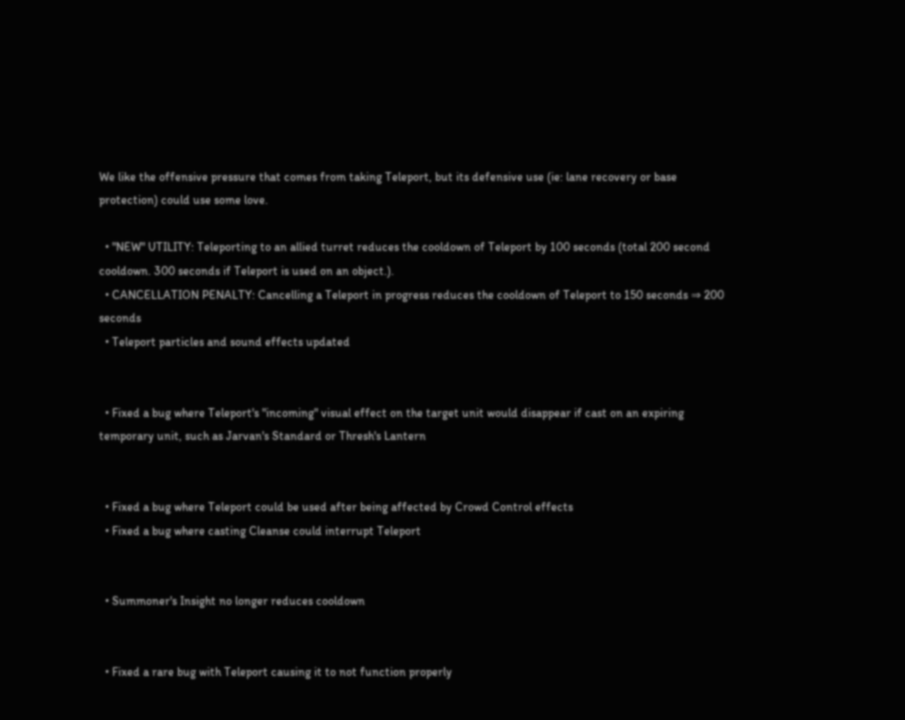We like the offensive pressure that comes from taking Teleport, but its defensive use (ie: lane recovery or base protection) could use some love.

  • "NEW" UTILITY: Teleporting to an allied turret reduces the cooldown of Teleport by 100 seconds (total 200 second cooldown. 300 seconds if Teleport is used on an object.).
  • CANCELLATION PENALTY: Cancelling a Teleport in progress reduces the cooldown of Teleport to 150 seconds ⇒ 200 seconds
  • Teleport particles and sound effects updated


  • Fixed a bug where Teleport's "incoming" visual effect on the target unit would disappear if cast on an expiring temporary unit, such as Jarvan's Standard or Thresh's Lantern


  • Fixed a bug where Teleport could be used after being affected by Crowd Control effects
  • Fixed a bug where casting Cleanse could interrupt Teleport


  • Summoner's Insight no longer reduces cooldown


  • Fixed a rare bug with Teleport causing it to not function properly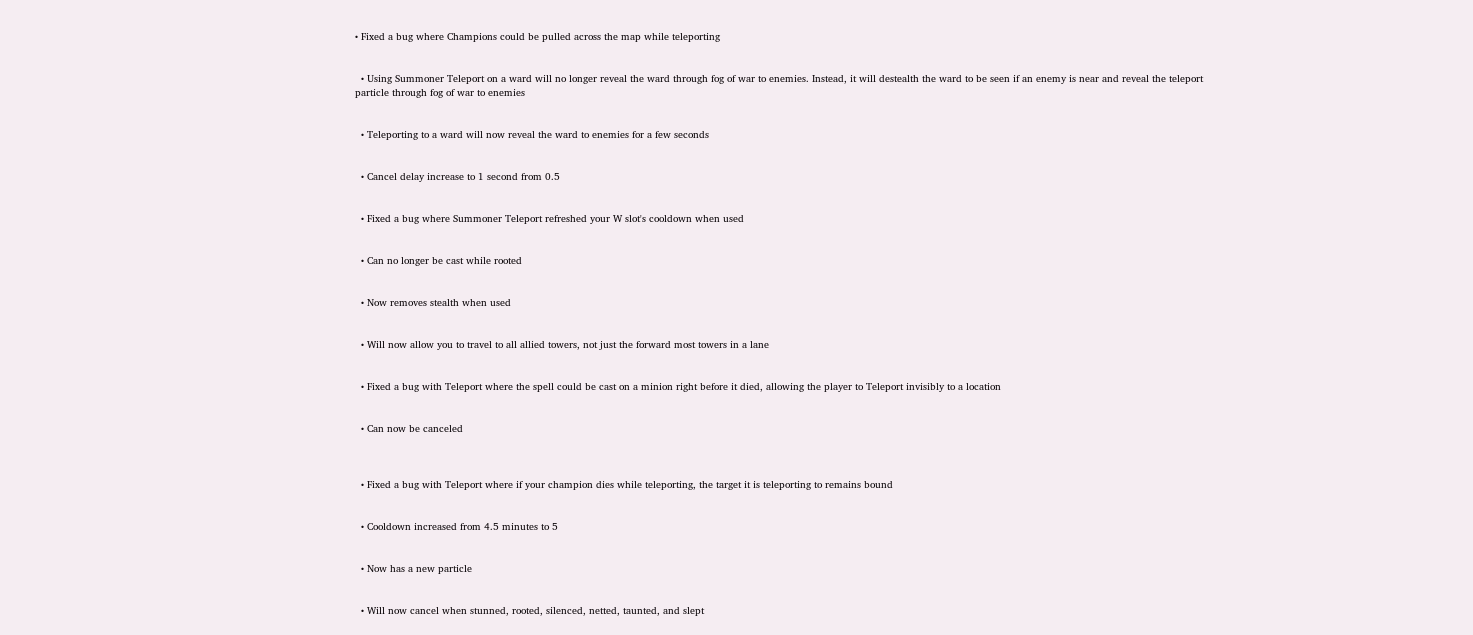• Fixed a bug where Champions could be pulled across the map while teleporting


  • Using Summoner Teleport on a ward will no longer reveal the ward through fog of war to enemies. Instead, it will destealth the ward to be seen if an enemy is near and reveal the teleport particle through fog of war to enemies


  • Teleporting to a ward will now reveal the ward to enemies for a few seconds


  • Cancel delay increase to 1 second from 0.5


  • Fixed a bug where Summoner Teleport refreshed your W slot's cooldown when used


  • Can no longer be cast while rooted


  • Now removes stealth when used


  • Will now allow you to travel to all allied towers, not just the forward most towers in a lane


  • Fixed a bug with Teleport where the spell could be cast on a minion right before it died, allowing the player to Teleport invisibly to a location


  • Can now be canceled



  • Fixed a bug with Teleport where if your champion dies while teleporting, the target it is teleporting to remains bound


  • Cooldown increased from 4.5 minutes to 5


  • Now has a new particle


  • Will now cancel when stunned, rooted, silenced, netted, taunted, and slept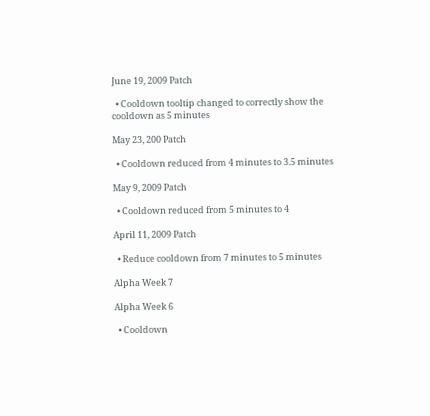June 19, 2009 Patch

  • Cooldown tooltip changed to correctly show the cooldown as 5 minutes

May 23, 200 Patch

  • Cooldown reduced from 4 minutes to 3.5 minutes

May 9, 2009 Patch

  • Cooldown reduced from 5 minutes to 4

April 11, 2009 Patch

  • Reduce cooldown from 7 minutes to 5 minutes

Alpha Week 7

Alpha Week 6

  • Cooldown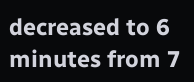decreased to 6 minutes from 7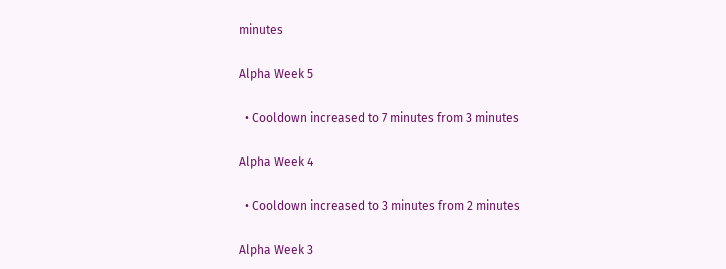minutes

Alpha Week 5

  • Cooldown increased to 7 minutes from 3 minutes

Alpha Week 4

  • Cooldown increased to 3 minutes from 2 minutes

Alpha Week 3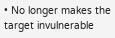• No longer makes the target invulnerable